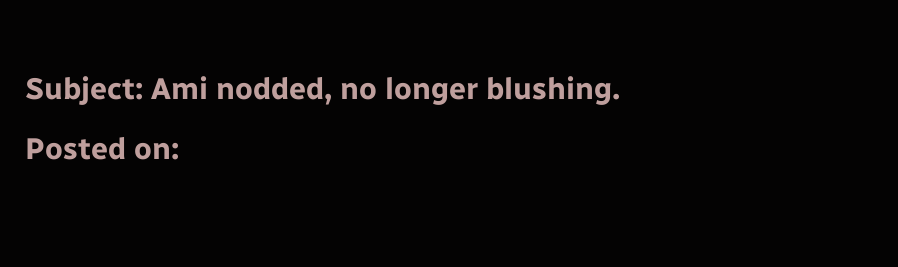Subject: Ami nodded, no longer blushing.
Posted on: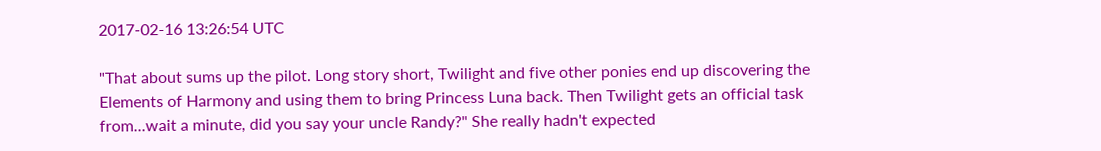2017-02-16 13:26:54 UTC

"That about sums up the pilot. Long story short, Twilight and five other ponies end up discovering the Elements of Harmony and using them to bring Princess Luna back. Then Twilight gets an official task from...wait a minute, did you say your uncle Randy?" She really hadn't expected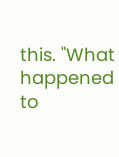this. "What happened to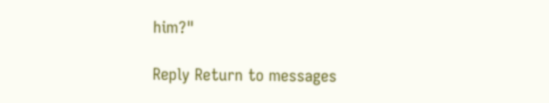him?"

Reply Return to messages